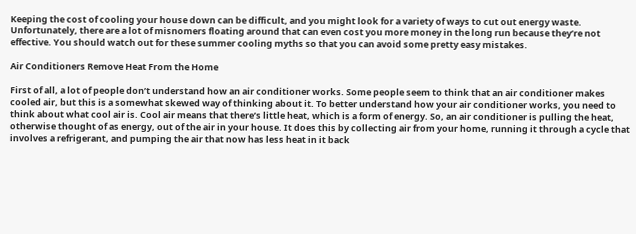Keeping the cost of cooling your house down can be difficult, and you might look for a variety of ways to cut out energy waste. Unfortunately, there are a lot of misnomers floating around that can even cost you more money in the long run because they’re not effective. You should watch out for these summer cooling myths so that you can avoid some pretty easy mistakes.

Air Conditioners Remove Heat From the Home

First of all, a lot of people don’t understand how an air conditioner works. Some people seem to think that an air conditioner makes cooled air, but this is a somewhat skewed way of thinking about it. To better understand how your air conditioner works, you need to think about what cool air is. Cool air means that there’s little heat, which is a form of energy. So, an air conditioner is pulling the heat, otherwise thought of as energy, out of the air in your house. It does this by collecting air from your home, running it through a cycle that involves a refrigerant, and pumping the air that now has less heat in it back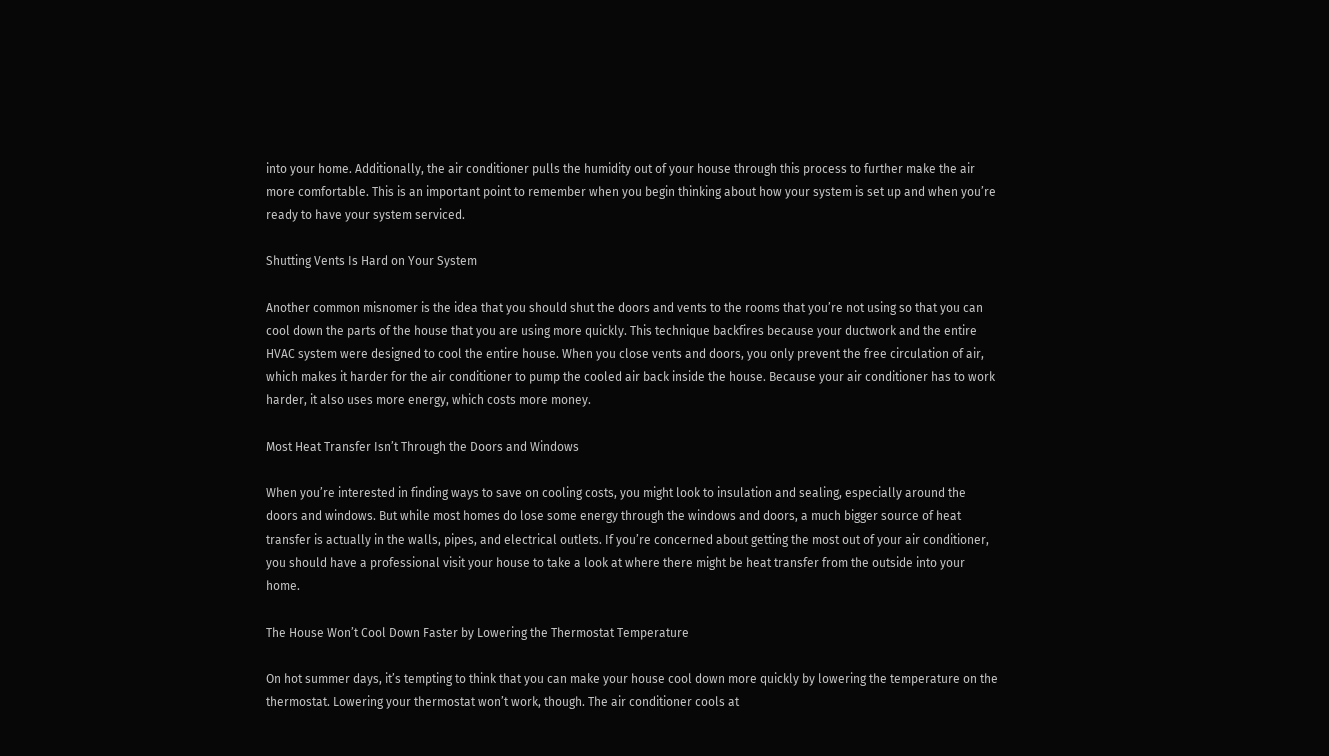into your home. Additionally, the air conditioner pulls the humidity out of your house through this process to further make the air more comfortable. This is an important point to remember when you begin thinking about how your system is set up and when you’re ready to have your system serviced.

Shutting Vents Is Hard on Your System

Another common misnomer is the idea that you should shut the doors and vents to the rooms that you’re not using so that you can cool down the parts of the house that you are using more quickly. This technique backfires because your ductwork and the entire HVAC system were designed to cool the entire house. When you close vents and doors, you only prevent the free circulation of air, which makes it harder for the air conditioner to pump the cooled air back inside the house. Because your air conditioner has to work harder, it also uses more energy, which costs more money.

Most Heat Transfer Isn’t Through the Doors and Windows

When you’re interested in finding ways to save on cooling costs, you might look to insulation and sealing, especially around the doors and windows. But while most homes do lose some energy through the windows and doors, a much bigger source of heat transfer is actually in the walls, pipes, and electrical outlets. If you’re concerned about getting the most out of your air conditioner, you should have a professional visit your house to take a look at where there might be heat transfer from the outside into your home.

The House Won’t Cool Down Faster by Lowering the Thermostat Temperature

On hot summer days, it’s tempting to think that you can make your house cool down more quickly by lowering the temperature on the thermostat. Lowering your thermostat won’t work, though. The air conditioner cools at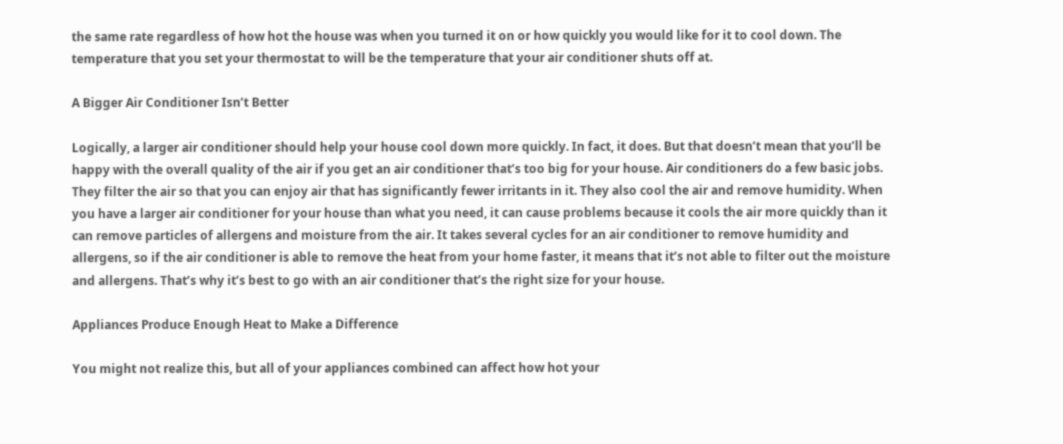the same rate regardless of how hot the house was when you turned it on or how quickly you would like for it to cool down. The temperature that you set your thermostat to will be the temperature that your air conditioner shuts off at.

A Bigger Air Conditioner Isn’t Better

Logically, a larger air conditioner should help your house cool down more quickly. In fact, it does. But that doesn’t mean that you’ll be happy with the overall quality of the air if you get an air conditioner that’s too big for your house. Air conditioners do a few basic jobs. They filter the air so that you can enjoy air that has significantly fewer irritants in it. They also cool the air and remove humidity. When you have a larger air conditioner for your house than what you need, it can cause problems because it cools the air more quickly than it can remove particles of allergens and moisture from the air. It takes several cycles for an air conditioner to remove humidity and allergens, so if the air conditioner is able to remove the heat from your home faster, it means that it’s not able to filter out the moisture and allergens. That’s why it’s best to go with an air conditioner that’s the right size for your house.

Appliances Produce Enough Heat to Make a Difference

You might not realize this, but all of your appliances combined can affect how hot your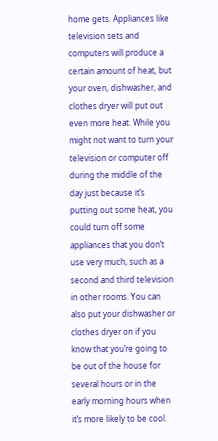home gets. Appliances like television sets and computers will produce a certain amount of heat, but your oven, dishwasher, and clothes dryer will put out even more heat. While you might not want to turn your television or computer off during the middle of the day just because it’s putting out some heat, you could turn off some appliances that you don’t use very much, such as a second and third television in other rooms. You can also put your dishwasher or clothes dryer on if you know that you’re going to be out of the house for several hours or in the early morning hours when it’s more likely to be cool.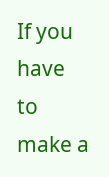If you have to make a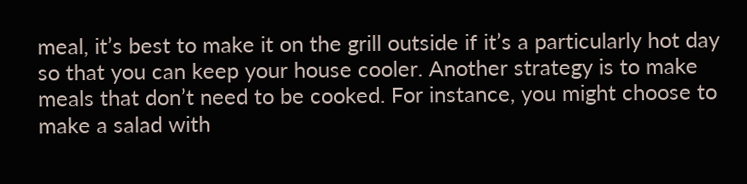meal, it’s best to make it on the grill outside if it’s a particularly hot day so that you can keep your house cooler. Another strategy is to make meals that don’t need to be cooked. For instance, you might choose to make a salad with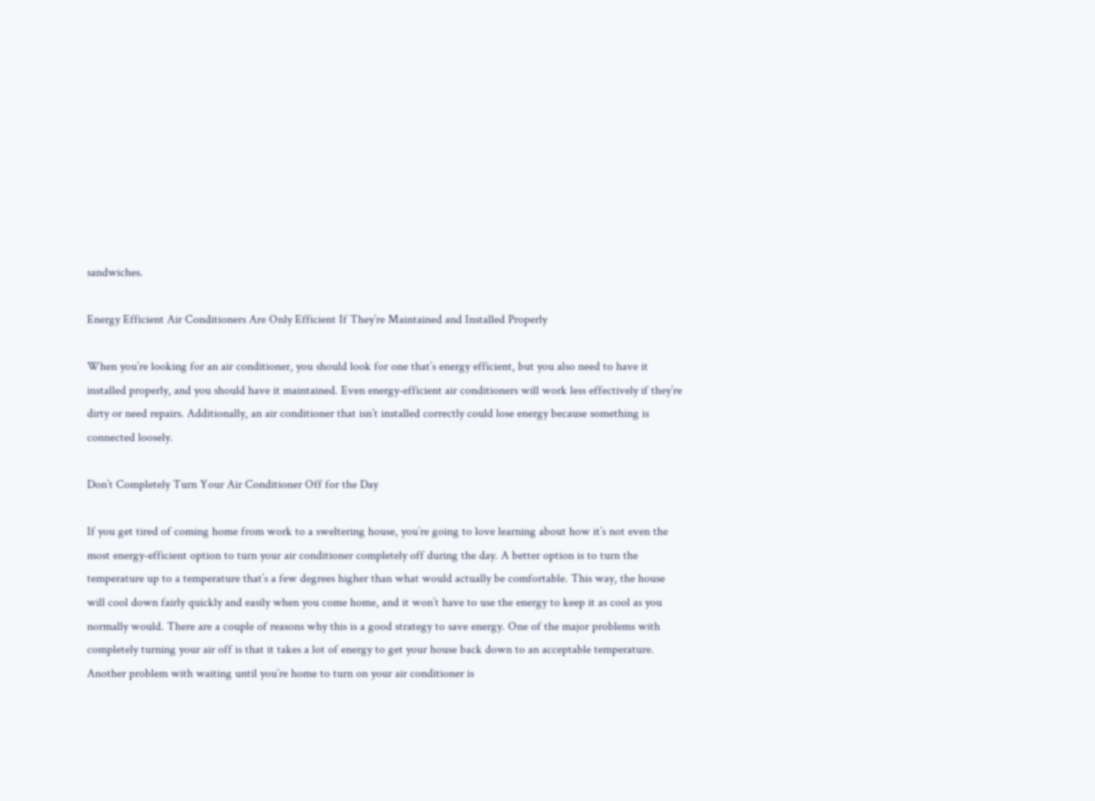sandwiches.

Energy Efficient Air Conditioners Are Only Efficient If They’re Maintained and Installed Properly

When you’re looking for an air conditioner, you should look for one that’s energy efficient, but you also need to have it installed properly, and you should have it maintained. Even energy-efficient air conditioners will work less effectively if they’re dirty or need repairs. Additionally, an air conditioner that isn’t installed correctly could lose energy because something is connected loosely.

Don’t Completely Turn Your Air Conditioner Off for the Day

If you get tired of coming home from work to a sweltering house, you’re going to love learning about how it’s not even the most energy-efficient option to turn your air conditioner completely off during the day. A better option is to turn the temperature up to a temperature that’s a few degrees higher than what would actually be comfortable. This way, the house will cool down fairly quickly and easily when you come home, and it won’t have to use the energy to keep it as cool as you normally would. There are a couple of reasons why this is a good strategy to save energy. One of the major problems with completely turning your air off is that it takes a lot of energy to get your house back down to an acceptable temperature. Another problem with waiting until you’re home to turn on your air conditioner is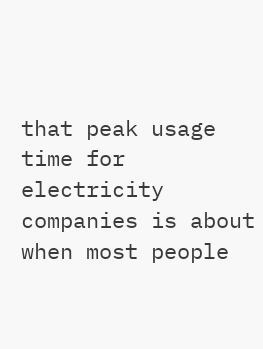that peak usage time for electricity companies is about when most people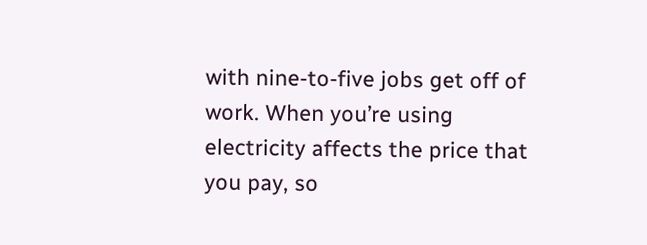with nine-to-five jobs get off of work. When you’re using electricity affects the price that you pay, so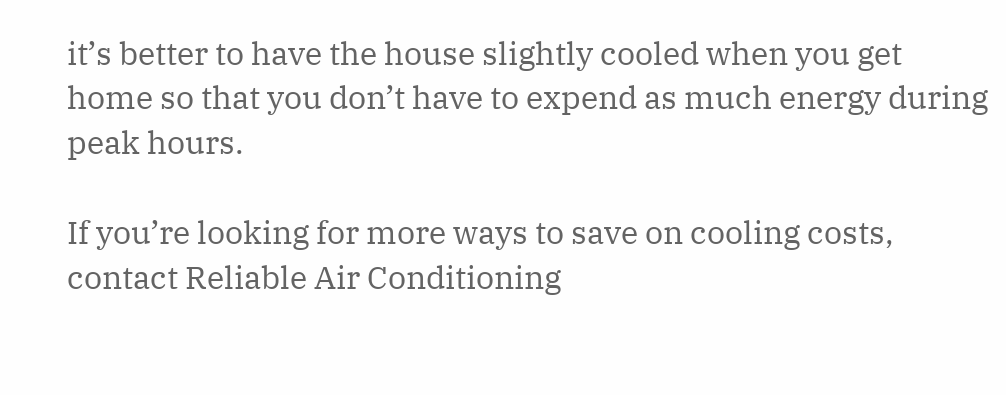it’s better to have the house slightly cooled when you get home so that you don’t have to expend as much energy during peak hours.

If you’re looking for more ways to save on cooling costs, contact Reliable Air Conditioning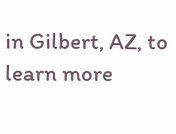in Gilbert, AZ, to learn more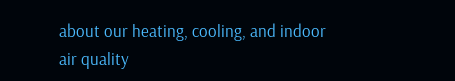about our heating, cooling, and indoor air quality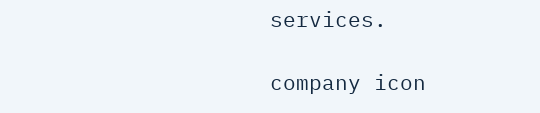services.

company icon